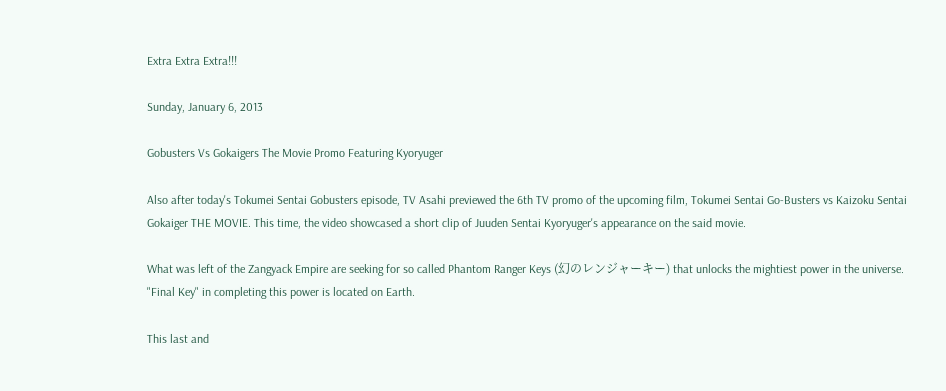Extra Extra Extra!!!

Sunday, January 6, 2013

Gobusters Vs Gokaigers The Movie Promo Featuring Kyoryuger

Also after today's Tokumei Sentai Gobusters episode, TV Asahi previewed the 6th TV promo of the upcoming film, Tokumei Sentai Go-Busters vs Kaizoku Sentai Gokaiger THE MOVIE. This time, the video showcased a short clip of Juuden Sentai Kyoryuger's appearance on the said movie.

What was left of the Zangyack Empire are seeking for so called Phantom Ranger Keys (幻のレンジャーキー) that unlocks the mightiest power in the universe. "Final Key" in completing this power is located on Earth.

This last and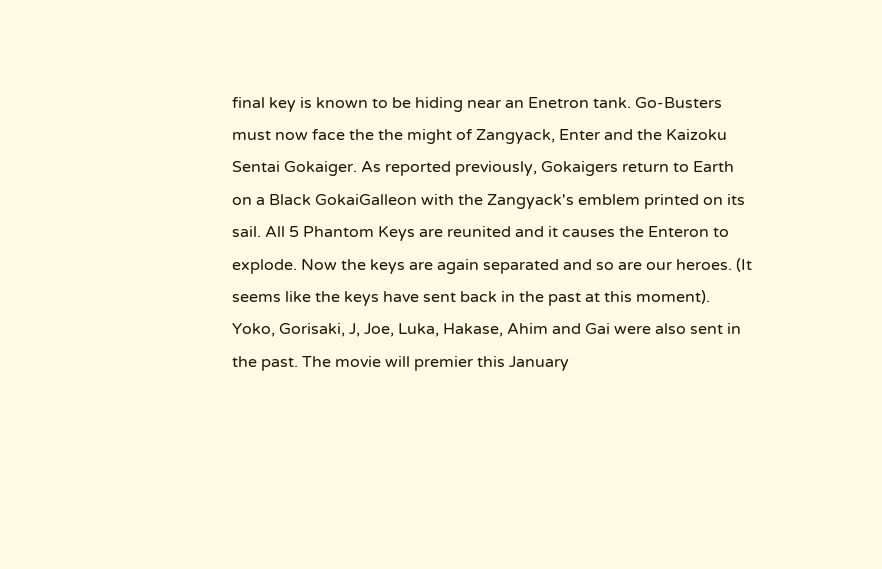final key is known to be hiding near an Enetron tank. Go-Busters must now face the the might of Zangyack, Enter and the Kaizoku Sentai Gokaiger. As reported previously, Gokaigers return to Earth on a Black GokaiGalleon with the Zangyack's emblem printed on its sail. All 5 Phantom Keys are reunited and it causes the Enteron to explode. Now the keys are again separated and so are our heroes. (It seems like the keys have sent back in the past at this moment). Yoko, Gorisaki, J, Joe, Luka, Hakase, Ahim and Gai were also sent in the past. The movie will premier this January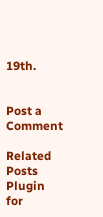19th.


Post a Comment

Related Posts Plugin for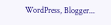WordPress, Blogger...